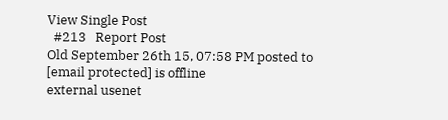View Single Post
  #213   Report Post
Old September 26th 15, 07:58 PM posted to
[email protected] is offline
external usenet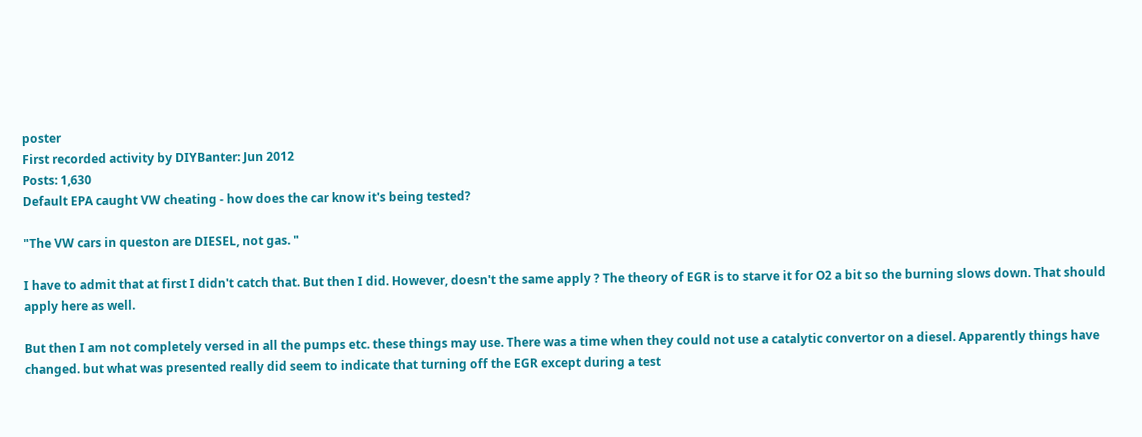poster
First recorded activity by DIYBanter: Jun 2012
Posts: 1,630
Default EPA caught VW cheating - how does the car know it's being tested?

"The VW cars in queston are DIESEL, not gas. "

I have to admit that at first I didn't catch that. But then I did. However, doesn't the same apply ? The theory of EGR is to starve it for O2 a bit so the burning slows down. That should apply here as well.

But then I am not completely versed in all the pumps etc. these things may use. There was a time when they could not use a catalytic convertor on a diesel. Apparently things have changed. but what was presented really did seem to indicate that turning off the EGR except during a test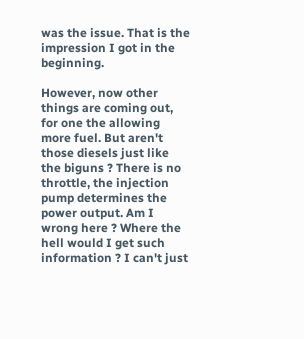was the issue. That is the impression I got in the beginning.

However, now other things are coming out, for one the allowing more fuel. But aren't those diesels just like the biguns ? There is no throttle, the injection pump determines the power output. Am I wrong here ? Where the hell would I get such information ? I can't just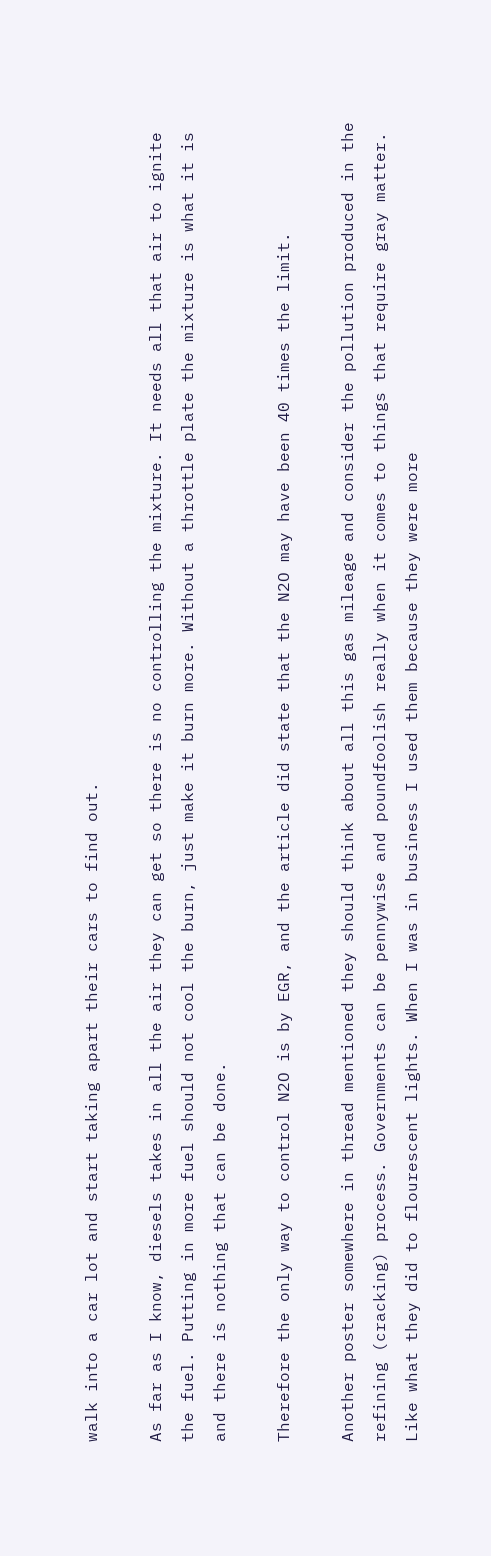walk into a car lot and start taking apart their cars to find out.

As far as I know, diesels takes in all the air they can get so there is no controlling the mixture. It needs all that air to ignite the fuel. Putting in more fuel should not cool the burn, just make it burn more. Without a throttle plate the mixture is what it is and there is nothing that can be done.

Therefore the only way to control N2O is by EGR, and the article did state that the N2O may have been 40 times the limit.

Another poster somewhere in thread mentioned they should think about all this gas mileage and consider the pollution produced in the refining (cracking) process. Governments can be pennywise and poundfoolish really when it comes to things that require gray matter. Like what they did to flourescent lights. When I was in business I used them because they were more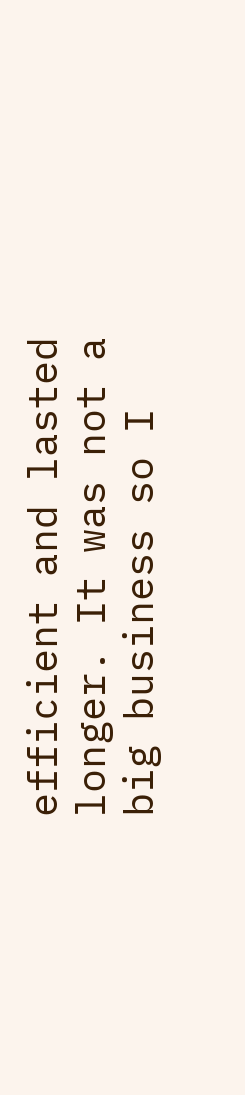efficient and lasted longer. It was not a big business so I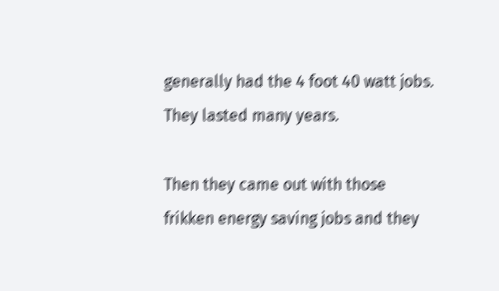generally had the 4 foot 40 watt jobs. They lasted many years.

Then they came out with those frikken energy saving jobs and they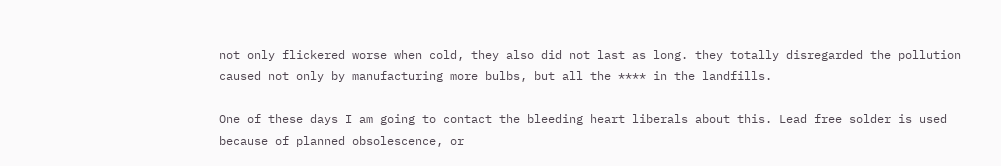not only flickered worse when cold, they also did not last as long. they totally disregarded the pollution caused not only by manufacturing more bulbs, but all the **** in the landfills.

One of these days I am going to contact the bleeding heart liberals about this. Lead free solder is used because of planned obsolescence, or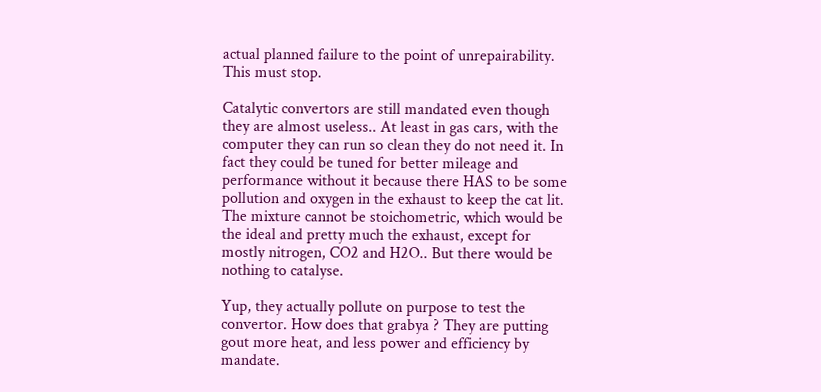actual planned failure to the point of unrepairability. This must stop.

Catalytic convertors are still mandated even though they are almost useless.. At least in gas cars, with the computer they can run so clean they do not need it. In fact they could be tuned for better mileage and performance without it because there HAS to be some pollution and oxygen in the exhaust to keep the cat lit. The mixture cannot be stoichometric, which would be the ideal and pretty much the exhaust, except for mostly nitrogen, CO2 and H2O.. But there would be nothing to catalyse.

Yup, they actually pollute on purpose to test the convertor. How does that grabya ? They are putting gout more heat, and less power and efficiency by mandate.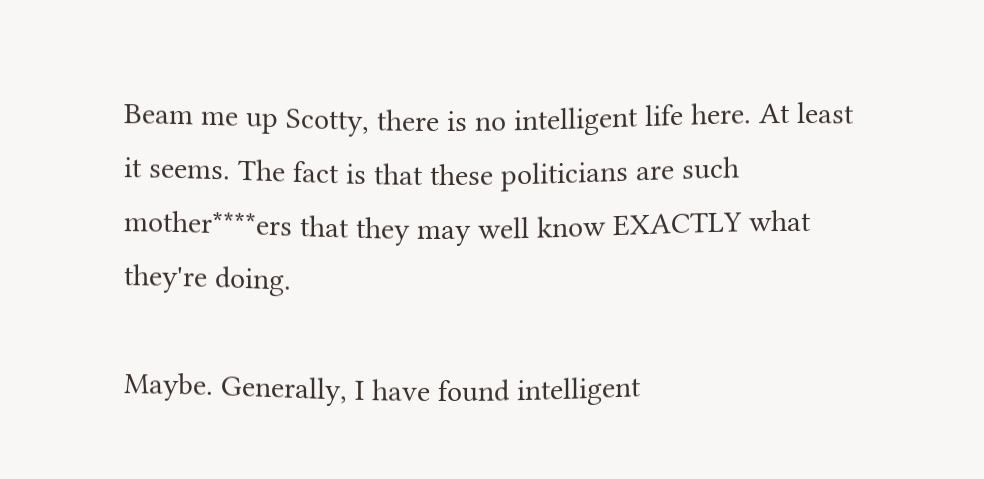Beam me up Scotty, there is no intelligent life here. At least it seems. The fact is that these politicians are such mother****ers that they may well know EXACTLY what they're doing.

Maybe. Generally, I have found intelligent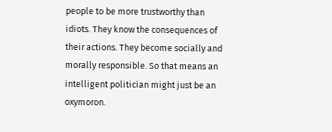people to be more trustworthy than idiots. They know the consequences of their actions. They become socially and morally responsible. So that means an intelligent politician might just be an oxymoron.